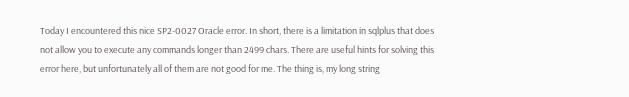Today I encountered this nice SP2-0027 Oracle error. In short, there is a limitation in sqlplus that does not allow you to execute any commands longer than 2499 chars. There are useful hints for solving this error here, but unfortunately all of them are not good for me. The thing is, my long string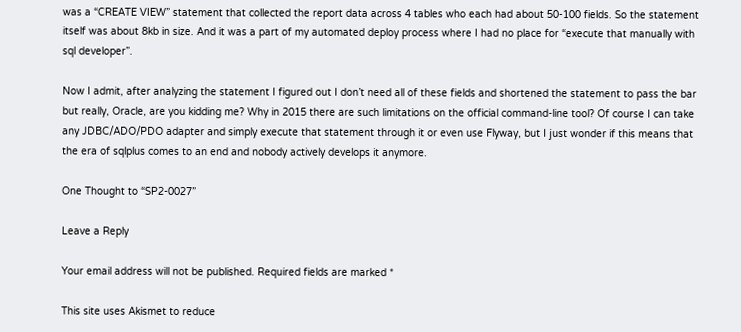was a “CREATE VIEW” statement that collected the report data across 4 tables who each had about 50-100 fields. So the statement itself was about 8kb in size. And it was a part of my automated deploy process where I had no place for “execute that manually with sql developer”.

Now I admit, after analyzing the statement I figured out I don’t need all of these fields and shortened the statement to pass the bar but really, Oracle, are you kidding me? Why in 2015 there are such limitations on the official command-line tool? Of course I can take any JDBC/ADO/PDO adapter and simply execute that statement through it or even use Flyway, but I just wonder if this means that the era of sqlplus comes to an end and nobody actively develops it anymore.

One Thought to “SP2-0027”

Leave a Reply

Your email address will not be published. Required fields are marked *

This site uses Akismet to reduce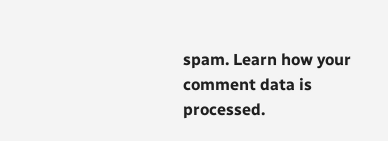spam. Learn how your comment data is processed.